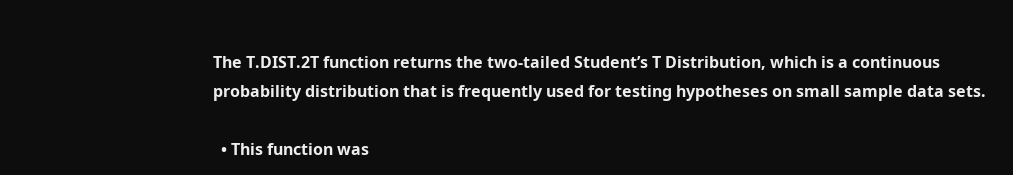The T.DIST.2T function returns the two-tailed Student’s T Distribution, which is a continuous probability distribution that is frequently used for testing hypotheses on small sample data sets.

  • This function was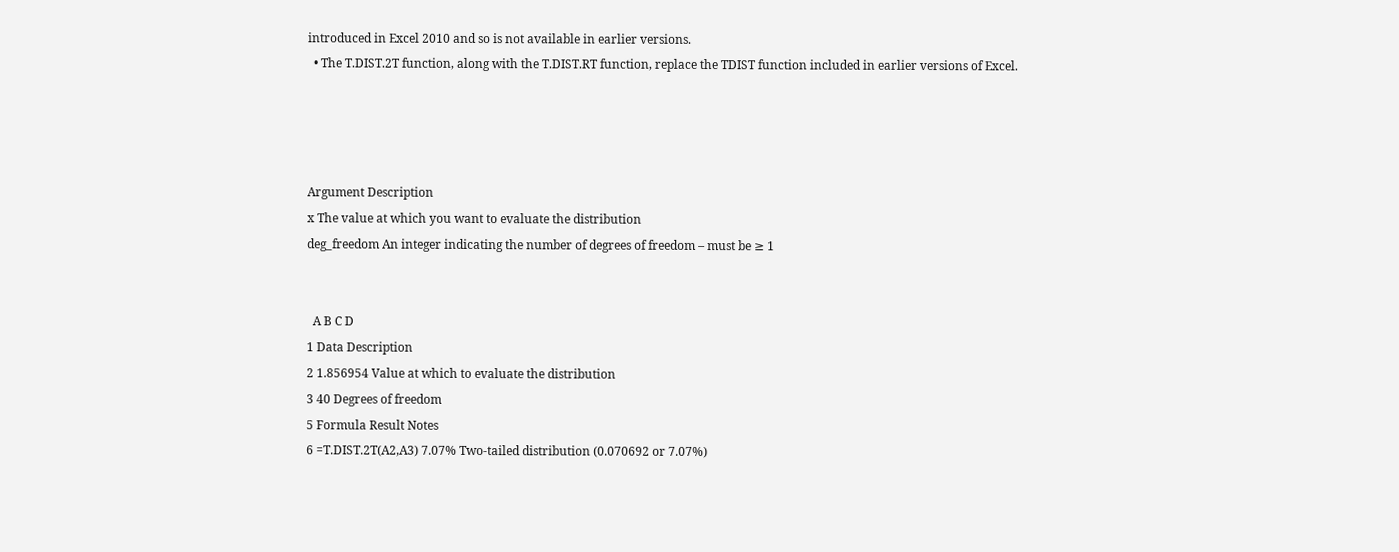introduced in Excel 2010 and so is not available in earlier versions.
  • The T.DIST.2T function, along with the T.DIST.RT function, replace the TDIST function included in earlier versions of Excel.




Argument Description
x The value at which you want to evaluate the distribution
deg_freedom An integer indicating the number of degrees of freedom – must be ≥ 1


  A B C D
1 Data Description
2 1.856954 Value at which to evaluate the distribution
3 40 Degrees of freedom
5 Formula Result Notes
6 =T.DIST.2T(A2,A3) 7.07% Two-tailed distribution (0.070692 or 7.07%)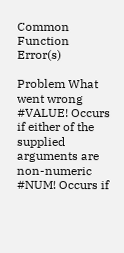Common Function Error(s)

Problem What went wrong
#VALUE! Occurs if either of the supplied arguments are non-numeric
#NUM! Occurs if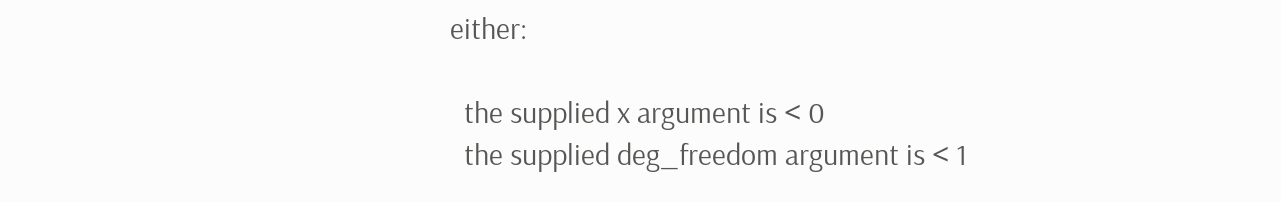either:

  the supplied x argument is < 0
  the supplied deg_freedom argument is < 1